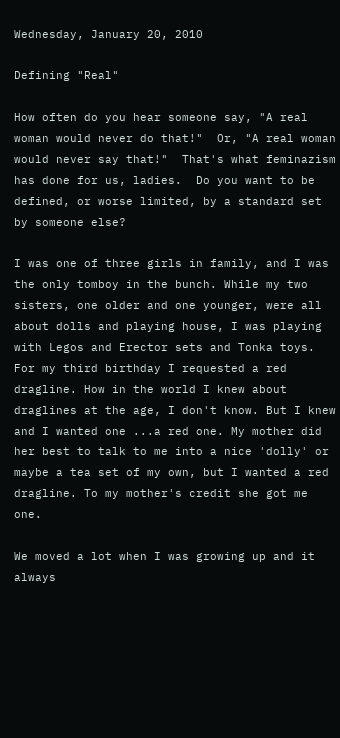Wednesday, January 20, 2010

Defining "Real"

How often do you hear someone say, "A real woman would never do that!"  Or, "A real woman would never say that!"  That's what feminazism has done for us, ladies.  Do you want to be defined, or worse limited, by a standard set by someone else?

I was one of three girls in family, and I was the only tomboy in the bunch. While my two sisters, one older and one younger, were all about dolls and playing house, I was playing with Legos and Erector sets and Tonka toys. For my third birthday I requested a red dragline. How in the world I knew about draglines at the age, I don't know. But I knew and I wanted one ...a red one. My mother did her best to talk to me into a nice 'dolly' or maybe a tea set of my own, but I wanted a red dragline. To my mother's credit she got me one.

We moved a lot when I was growing up and it always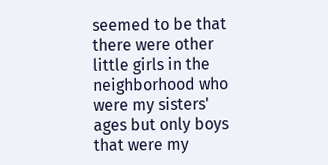seemed to be that there were other little girls in the neighborhood who were my sisters' ages but only boys that were my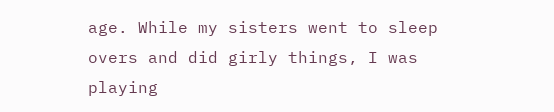age. While my sisters went to sleep overs and did girly things, I was playing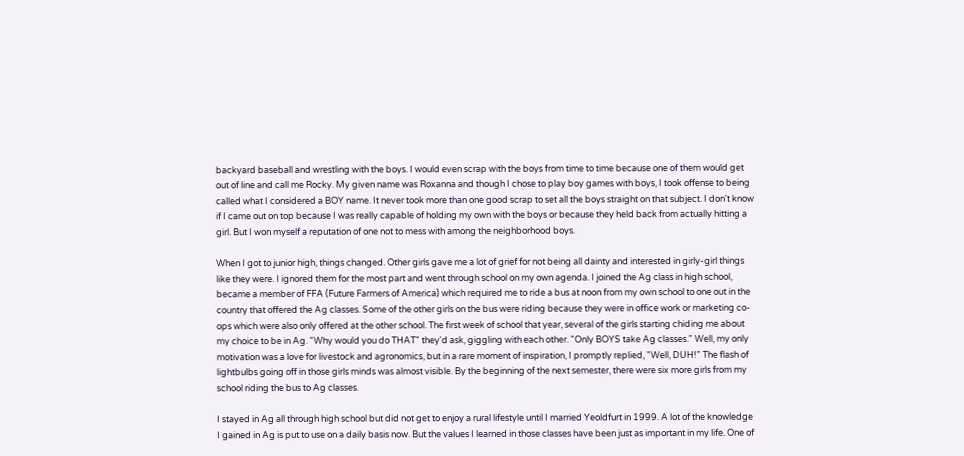backyard baseball and wrestling with the boys. I would even scrap with the boys from time to time because one of them would get out of line and call me Rocky. My given name was Roxanna and though I chose to play boy games with boys, I took offense to being called what I considered a BOY name. It never took more than one good scrap to set all the boys straight on that subject. I don't know if I came out on top because I was really capable of holding my own with the boys or because they held back from actually hitting a girl. But I won myself a reputation of one not to mess with among the neighborhood boys.

When I got to junior high, things changed. Other girls gave me a lot of grief for not being all dainty and interested in girly-girl things like they were. I ignored them for the most part and went through school on my own agenda. I joined the Ag class in high school, became a member of FFA (Future Farmers of America) which required me to ride a bus at noon from my own school to one out in the country that offered the Ag classes. Some of the other girls on the bus were riding because they were in office work or marketing co-ops which were also only offered at the other school. The first week of school that year, several of the girls starting chiding me about my choice to be in Ag. "Why would you do THAT" they'd ask, giggling with each other. "Only BOYS take Ag classes." Well, my only motivation was a love for livestock and agronomics, but in a rare moment of inspiration, I promptly replied, "Well, DUH!" The flash of lightbulbs going off in those girls minds was almost visible. By the beginning of the next semester, there were six more girls from my school riding the bus to Ag classes.

I stayed in Ag all through high school but did not get to enjoy a rural lifestyle until I married Yeoldfurt in 1999. A lot of the knowledge I gained in Ag is put to use on a daily basis now. But the values I learned in those classes have been just as important in my life. One of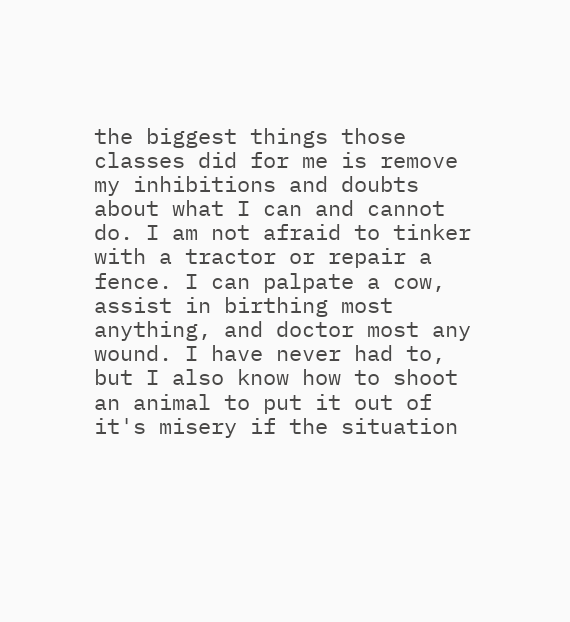the biggest things those classes did for me is remove my inhibitions and doubts about what I can and cannot do. I am not afraid to tinker with a tractor or repair a fence. I can palpate a cow, assist in birthing most anything, and doctor most any wound. I have never had to, but I also know how to shoot an animal to put it out of it's misery if the situation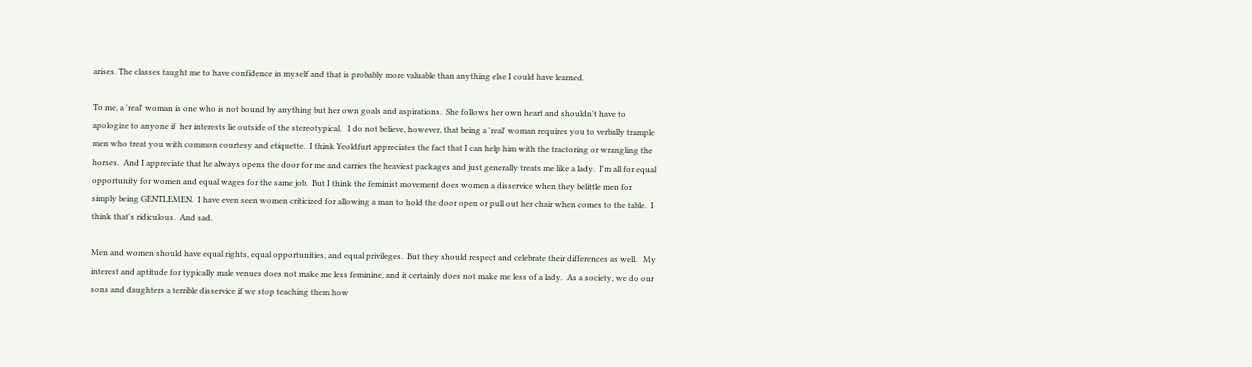arises. The classes taught me to have confidence in myself and that is probably more valuable than anything else I could have learned.

To me, a 'real' woman is one who is not bound by anything but her own goals and aspirations.  She follows her own heart and shouldn't have to apologize to anyone if  her interests lie outside of the stereotypical.   I do not believe, however, that being a 'real' woman requires you to verbally trample men who treat you with common courtesy and etiquette.  I think Yeoldfurt appreciates the fact that I can help him with the tractoring or wrangling the horses.  And I appreciate that he always opens the door for me and carries the heaviest packages and just generally treats me like a lady.  I'm all for equal opportunity for women and equal wages for the same job.  But I think the feminist movement does women a disservice when they belittle men for simply being GENTLEMEN.  I have even seen women criticized for allowing a man to hold the door open or pull out her chair when comes to the table.  I think that's ridiculous.  And sad.

Men and women should have equal rights, equal opportunities, and equal privileges.  But they should respect and celebrate their differences as well.   My interest and aptitude for typically male venues does not make me less feminine, and it certainly does not make me less of a lady.  As a society, we do our sons and daughters a terrible disservice if we stop teaching them how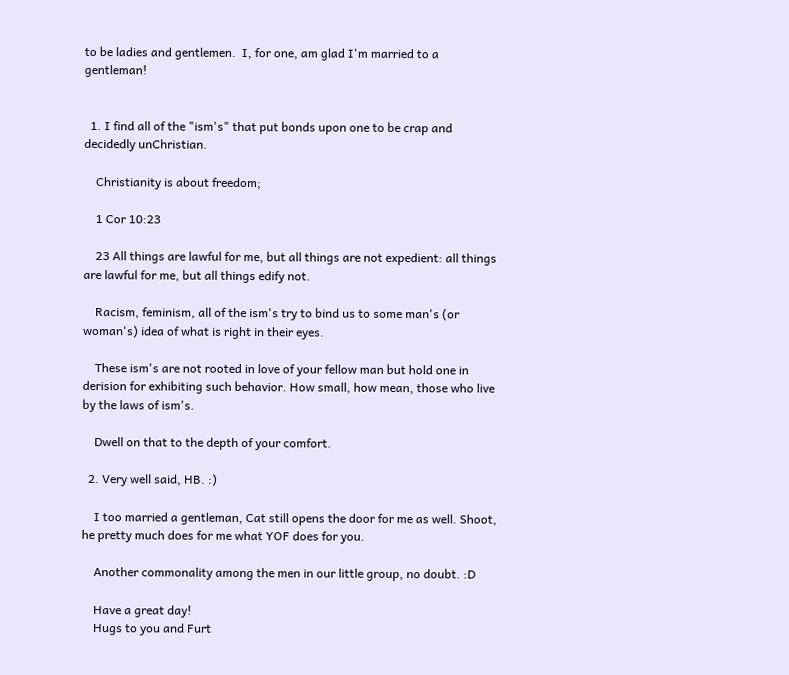to be ladies and gentlemen.  I, for one, am glad I'm married to a gentleman!


  1. I find all of the "ism's" that put bonds upon one to be crap and decidedly unChristian.

    Christianity is about freedom;

    1 Cor 10:23

    23 All things are lawful for me, but all things are not expedient: all things are lawful for me, but all things edify not.

    Racism, feminism, all of the ism's try to bind us to some man's (or woman's) idea of what is right in their eyes.

    These ism's are not rooted in love of your fellow man but hold one in derision for exhibiting such behavior. How small, how mean, those who live by the laws of ism's.

    Dwell on that to the depth of your comfort.

  2. Very well said, HB. :)

    I too married a gentleman, Cat still opens the door for me as well. Shoot, he pretty much does for me what YOF does for you.

    Another commonality among the men in our little group, no doubt. :D

    Have a great day!
    Hugs to you and Furt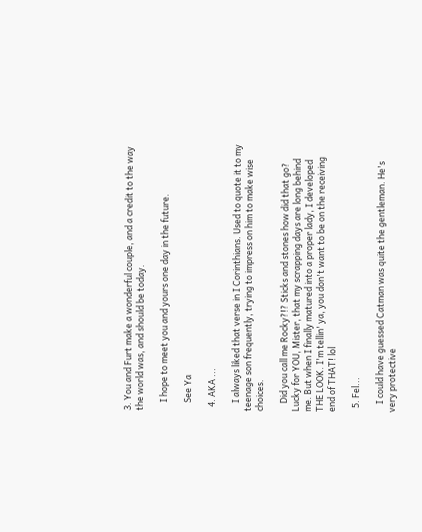3. You and Furt make a wonderful couple, and a credit to the way the world was, and should be today.

    I hope to meet you and yours one day in the future.

    See Ya

  4. AKA ...

    I always liked that verse in I Corinthians. Used to quote it to my teenage son frequently, trying to impress on him to make wise choices.

    Did you call me Rocky?!? Sticks and stones how did that go? Lucky for YOU, Mister, that my scrapping days are long behind me. But when I finally matured into a proper lady, I developed THE LOOK. I'm tellin' ya, you don't want to be on the receiving end of THAT! lol

  5. Fel...

    I could have guessed Catman was quite the gentleman. He's very protective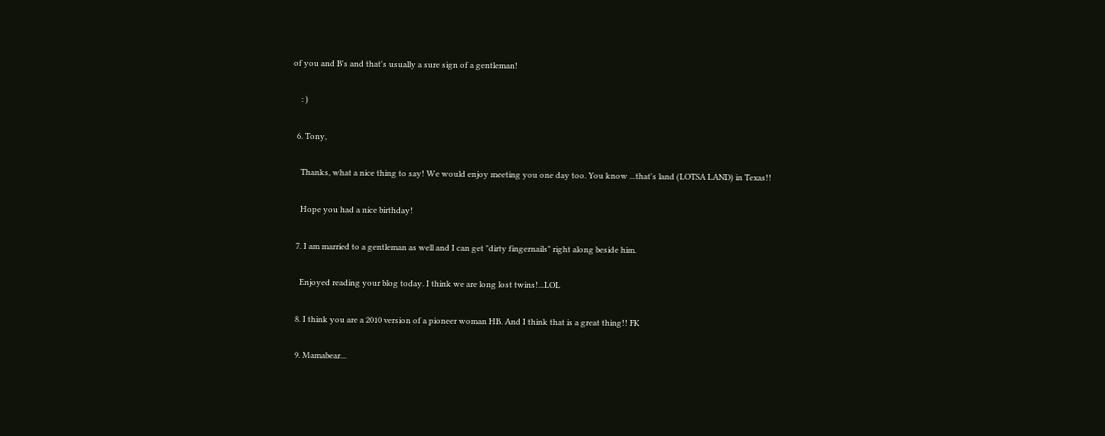of you and B's and that's usually a sure sign of a gentleman!

    : )

  6. Tony,

    Thanks, what a nice thing to say! We would enjoy meeting you one day too. You know ...that's land (LOTSA LAND) in Texas!!

    Hope you had a nice birthday!

  7. I am married to a gentleman as well and I can get "dirty fingernails" right along beside him.

    Enjoyed reading your blog today. I think we are long lost twins!...LOL

  8. I think you are a 2010 version of a pioneer woman HB. And I think that is a great thing!! FK

  9. Mamabear...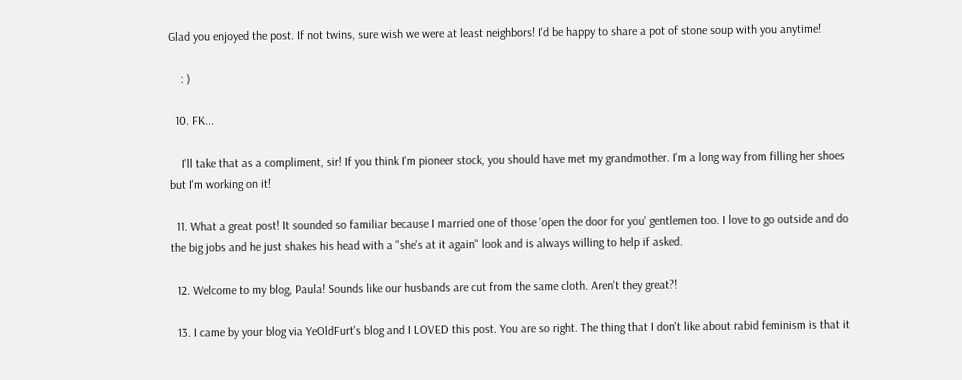Glad you enjoyed the post. If not twins, sure wish we were at least neighbors! I'd be happy to share a pot of stone soup with you anytime!

    : )

  10. FK...

    I'll take that as a compliment, sir! If you think I'm pioneer stock, you should have met my grandmother. I'm a long way from filling her shoes but I'm working on it!

  11. What a great post! It sounded so familiar because I married one of those 'open the door for you' gentlemen too. I love to go outside and do the big jobs and he just shakes his head with a "she's at it again" look and is always willing to help if asked.

  12. Welcome to my blog, Paula! Sounds like our husbands are cut from the same cloth. Aren't they great?!

  13. I came by your blog via YeOldFurt's blog and I LOVED this post. You are so right. The thing that I don't like about rabid feminism is that it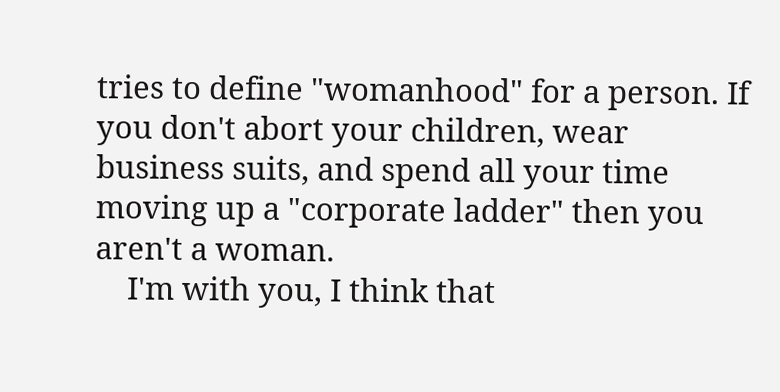tries to define "womanhood" for a person. If you don't abort your children, wear business suits, and spend all your time moving up a "corporate ladder" then you aren't a woman.
    I'm with you, I think that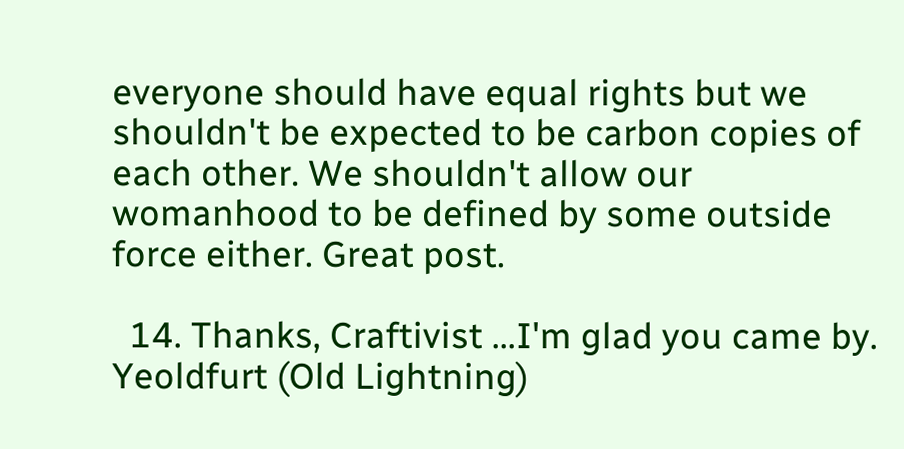everyone should have equal rights but we shouldn't be expected to be carbon copies of each other. We shouldn't allow our womanhood to be defined by some outside force either. Great post.

  14. Thanks, Craftivist ...I'm glad you came by. Yeoldfurt (Old Lightning)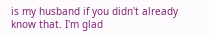is my husband if you didn't already know that. I'm glad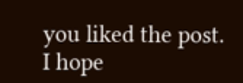you liked the post. I hope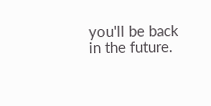you'll be back in the future.